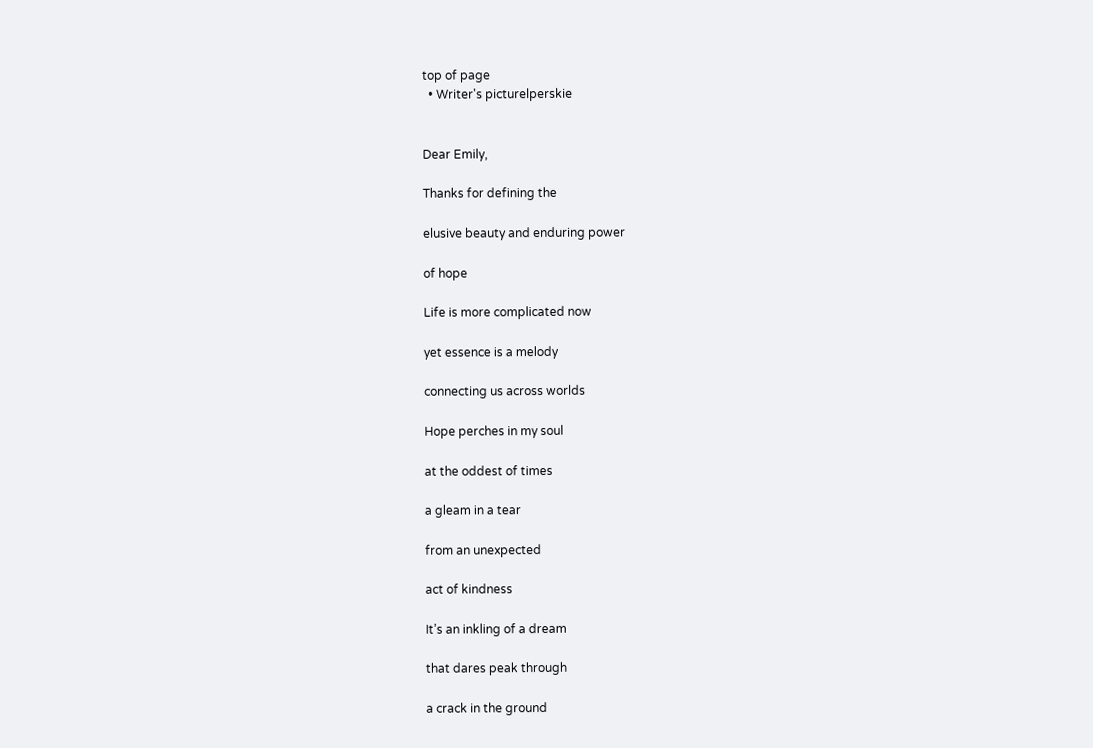top of page
  • Writer's picturelperskie


Dear Emily,

Thanks for defining the

elusive beauty and enduring power

of hope

Life is more complicated now

yet essence is a melody

connecting us across worlds

Hope perches in my soul

at the oddest of times

a gleam in a tear

from an unexpected

act of kindness

It’s an inkling of a dream

that dares peak through

a crack in the ground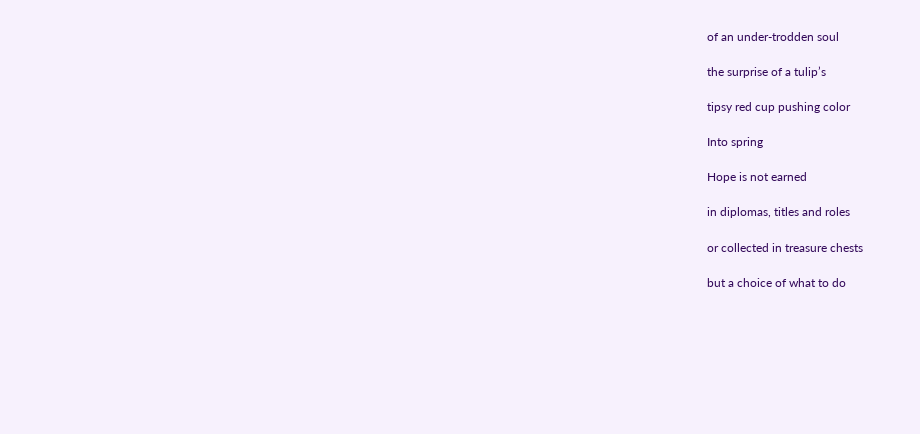of an under-trodden soul

the surprise of a tulip’s

tipsy red cup pushing color

Into spring

Hope is not earned

in diplomas, titles and roles

or collected in treasure chests

but a choice of what to do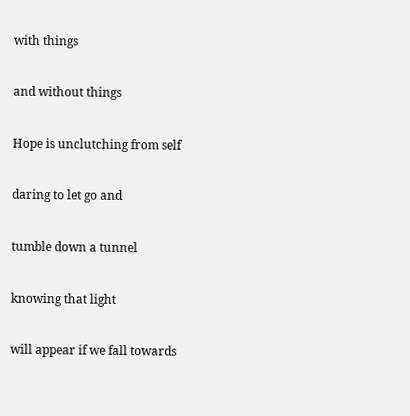with things

and without things

Hope is unclutching from self

daring to let go and

tumble down a tunnel

knowing that light

will appear if we fall towards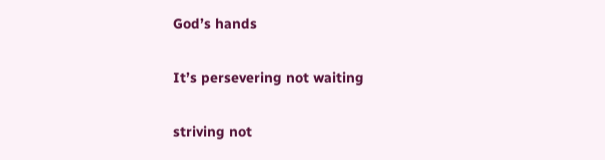God’s hands

It’s persevering not waiting

striving not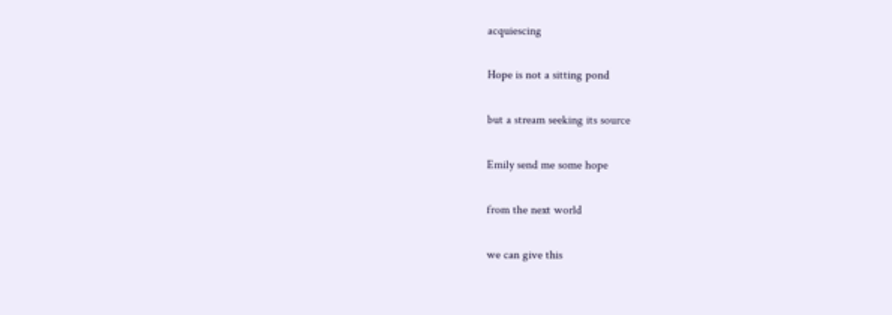acquiescing

Hope is not a sitting pond

but a stream seeking its source

Emily send me some hope

from the next world

we can give this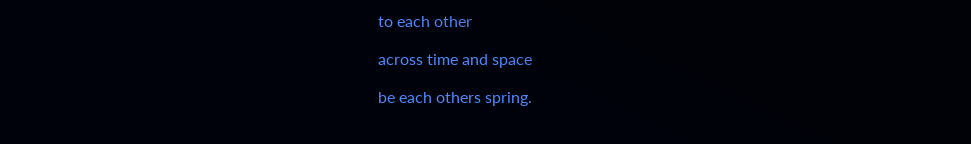to each other

across time and space

be each others spring.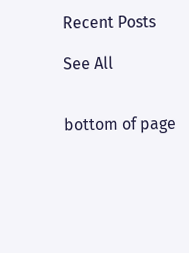Recent Posts

See All


bottom of page